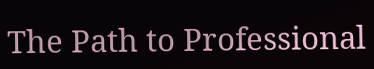The Path to Professional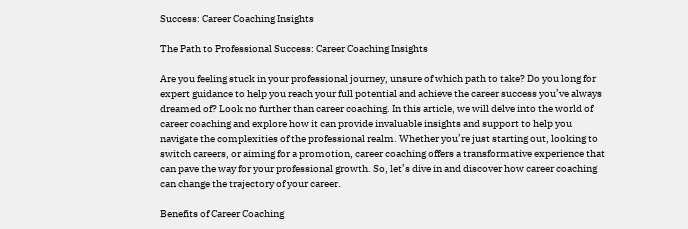Success: Career Coaching Insights

The Path to Professional Success: Career Coaching Insights

Are you feeling stuck in your professional journey, unsure of which path to take? Do you long for expert guidance to help you reach your full potential and achieve the career success you’ve always dreamed of? Look no further than career coaching. In this article, we will delve into the world of career coaching and explore how it can provide invaluable insights and support to help you navigate the complexities of the professional realm. Whether you’re just starting out, looking to switch careers, or aiming for a promotion, career coaching offers a transformative experience that can pave the way for your professional growth. So, let’s dive in and discover how career coaching can change the trajectory of your career.

Benefits of Career Coaching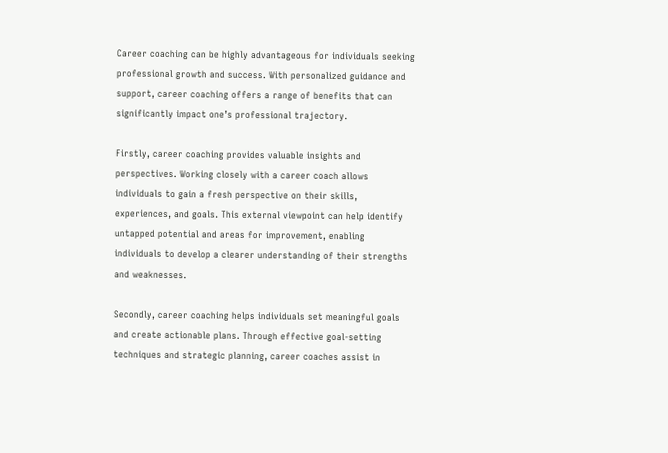Career coaching can be highly advantageous for individuals seeking professional growth and success. With personalized guidance and support, career coaching offers a range of benefits that can significantly impact one’s professional trajectory.

Firstly, career coaching provides valuable insights and perspectives. Working closely with a career coach allows individuals to gain a fresh perspective on their skills, experiences, and goals. This external viewpoint can help identify untapped potential and areas for improvement, enabling individuals to develop a clearer understanding of their strengths and weaknesses.

Secondly, career coaching helps individuals set meaningful goals and create actionable plans. Through effective goal-setting techniques and strategic planning, career coaches assist in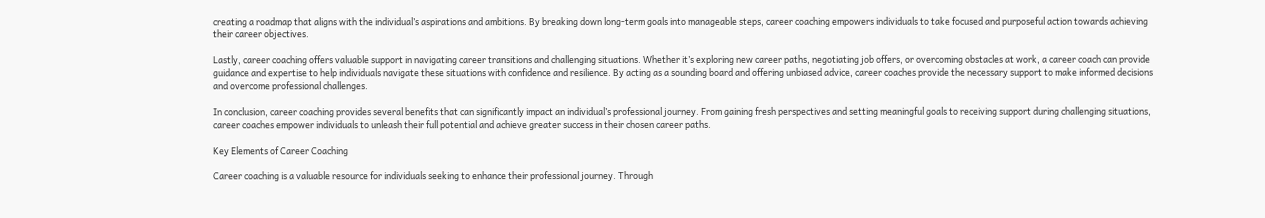creating a roadmap that aligns with the individual’s aspirations and ambitions. By breaking down long-term goals into manageable steps, career coaching empowers individuals to take focused and purposeful action towards achieving their career objectives.

Lastly, career coaching offers valuable support in navigating career transitions and challenging situations. Whether it’s exploring new career paths, negotiating job offers, or overcoming obstacles at work, a career coach can provide guidance and expertise to help individuals navigate these situations with confidence and resilience. By acting as a sounding board and offering unbiased advice, career coaches provide the necessary support to make informed decisions and overcome professional challenges.

In conclusion, career coaching provides several benefits that can significantly impact an individual’s professional journey. From gaining fresh perspectives and setting meaningful goals to receiving support during challenging situations, career coaches empower individuals to unleash their full potential and achieve greater success in their chosen career paths.

Key Elements of Career Coaching

Career coaching is a valuable resource for individuals seeking to enhance their professional journey. Through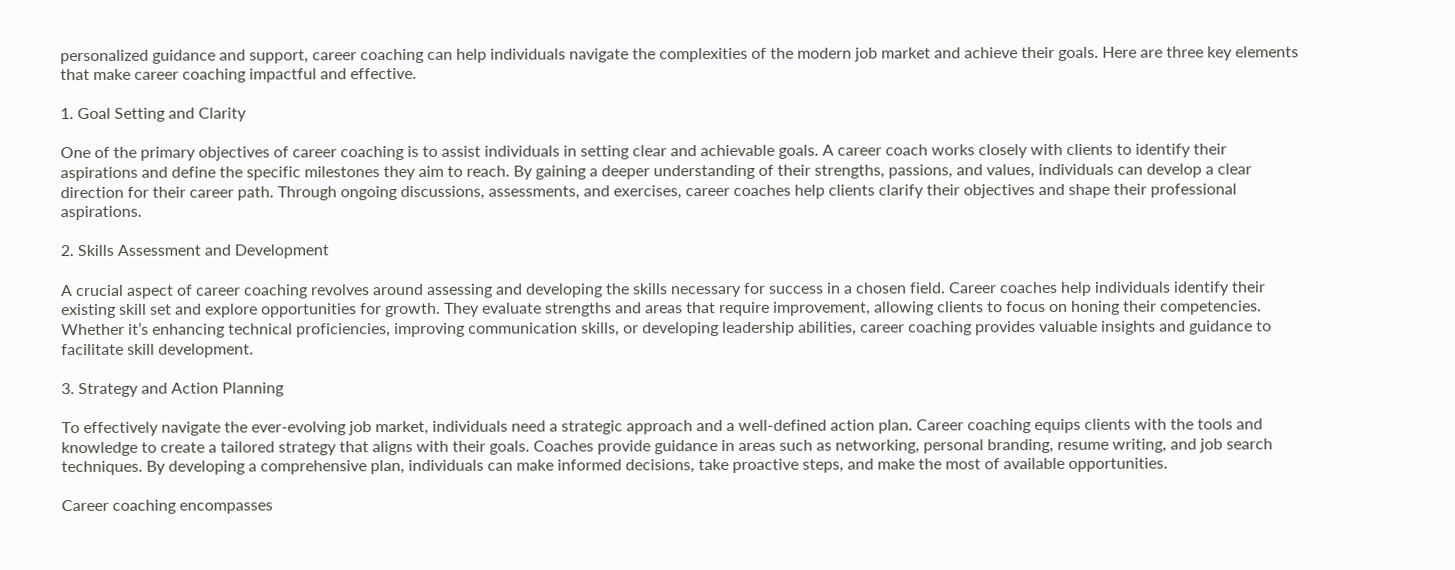personalized guidance and support, career coaching can help individuals navigate the complexities of the modern job market and achieve their goals. Here are three key elements that make career coaching impactful and effective.

1. Goal Setting and Clarity

One of the primary objectives of career coaching is to assist individuals in setting clear and achievable goals. A career coach works closely with clients to identify their aspirations and define the specific milestones they aim to reach. By gaining a deeper understanding of their strengths, passions, and values, individuals can develop a clear direction for their career path. Through ongoing discussions, assessments, and exercises, career coaches help clients clarify their objectives and shape their professional aspirations.

2. Skills Assessment and Development

A crucial aspect of career coaching revolves around assessing and developing the skills necessary for success in a chosen field. Career coaches help individuals identify their existing skill set and explore opportunities for growth. They evaluate strengths and areas that require improvement, allowing clients to focus on honing their competencies. Whether it’s enhancing technical proficiencies, improving communication skills, or developing leadership abilities, career coaching provides valuable insights and guidance to facilitate skill development.

3. Strategy and Action Planning

To effectively navigate the ever-evolving job market, individuals need a strategic approach and a well-defined action plan. Career coaching equips clients with the tools and knowledge to create a tailored strategy that aligns with their goals. Coaches provide guidance in areas such as networking, personal branding, resume writing, and job search techniques. By developing a comprehensive plan, individuals can make informed decisions, take proactive steps, and make the most of available opportunities.

Career coaching encompasses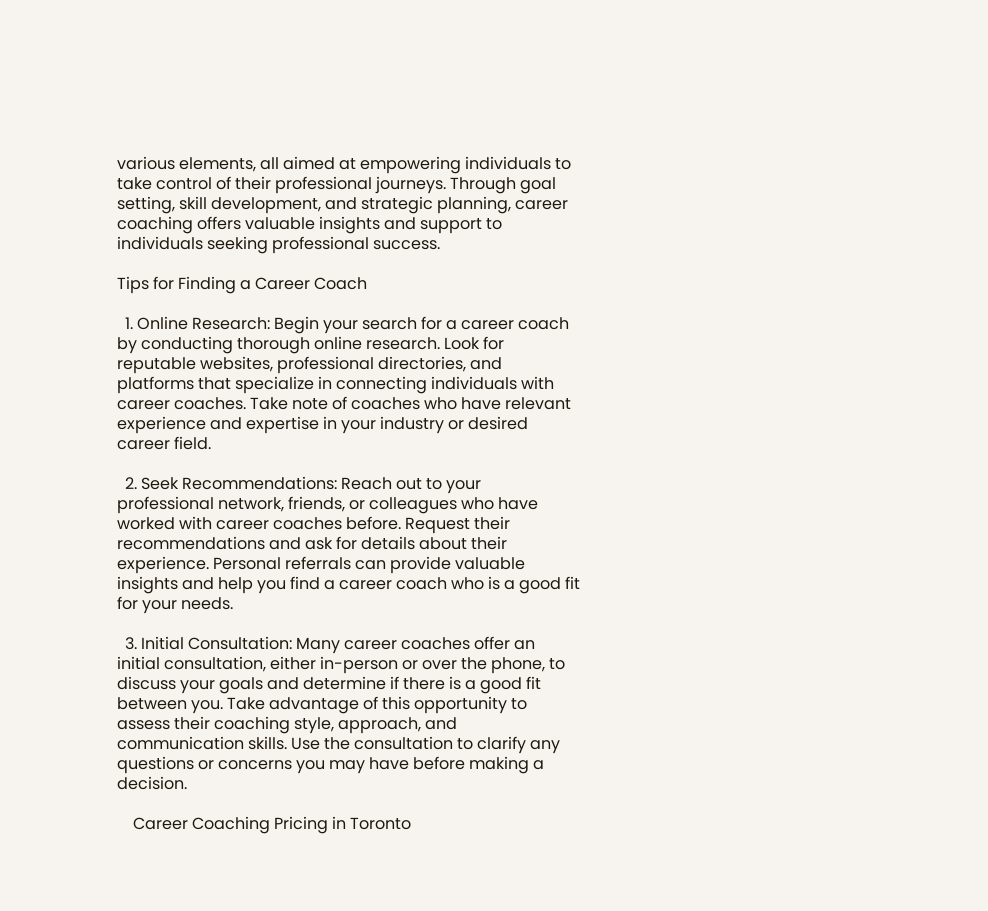various elements, all aimed at empowering individuals to take control of their professional journeys. Through goal setting, skill development, and strategic planning, career coaching offers valuable insights and support to individuals seeking professional success.

Tips for Finding a Career Coach

  1. Online Research: Begin your search for a career coach by conducting thorough online research. Look for reputable websites, professional directories, and platforms that specialize in connecting individuals with career coaches. Take note of coaches who have relevant experience and expertise in your industry or desired career field.

  2. Seek Recommendations: Reach out to your professional network, friends, or colleagues who have worked with career coaches before. Request their recommendations and ask for details about their experience. Personal referrals can provide valuable insights and help you find a career coach who is a good fit for your needs.

  3. Initial Consultation: Many career coaches offer an initial consultation, either in-person or over the phone, to discuss your goals and determine if there is a good fit between you. Take advantage of this opportunity to assess their coaching style, approach, and communication skills. Use the consultation to clarify any questions or concerns you may have before making a decision.

    Career Coaching Pricing in Toronto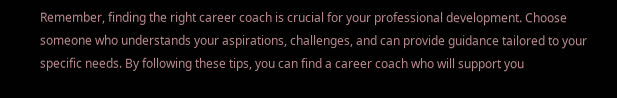Remember, finding the right career coach is crucial for your professional development. Choose someone who understands your aspirations, challenges, and can provide guidance tailored to your specific needs. By following these tips, you can find a career coach who will support you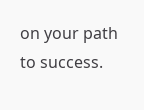on your path to success.